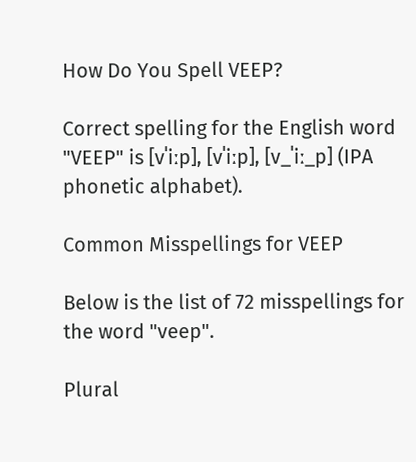How Do You Spell VEEP?

Correct spelling for the English word "VEEP" is [vˈiːp], [vˈiːp], [v_ˈiː_p] (IPA phonetic alphabet).

Common Misspellings for VEEP

Below is the list of 72 misspellings for the word "veep".

Plural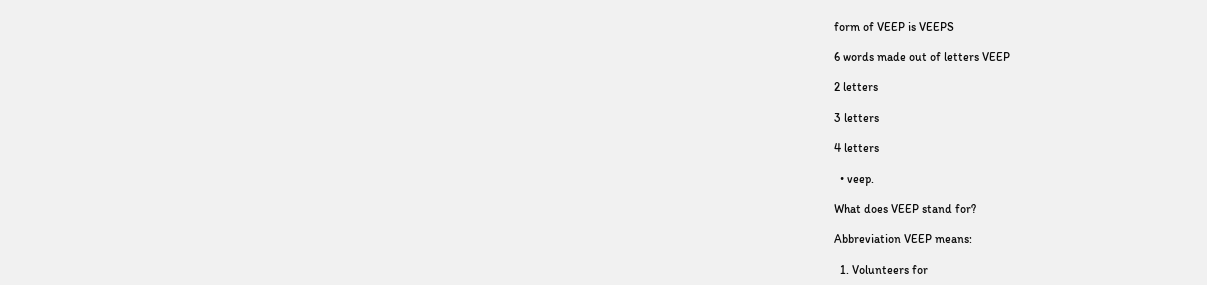form of VEEP is VEEPS

6 words made out of letters VEEP

2 letters

3 letters

4 letters

  • veep.

What does VEEP stand for?

Abbreviation VEEP means:

  1. Volunteers for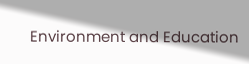Environment and Education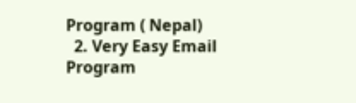Program ( Nepal)
  2. Very Easy Email Program